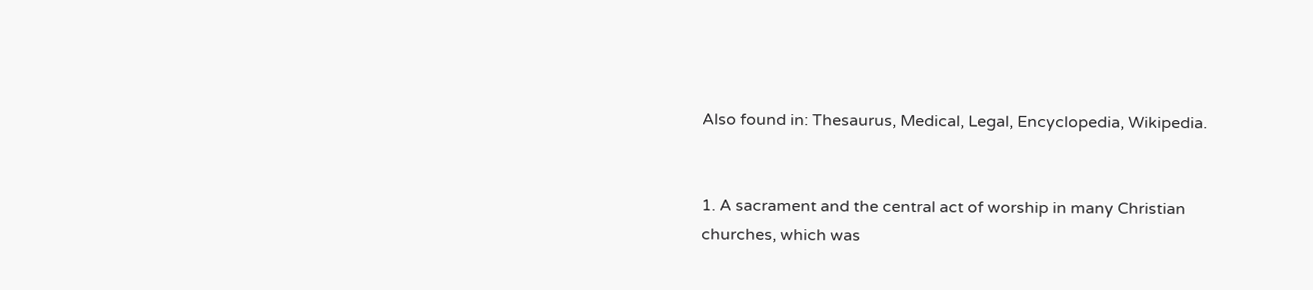Also found in: Thesaurus, Medical, Legal, Encyclopedia, Wikipedia.


1. A sacrament and the central act of worship in many Christian churches, which was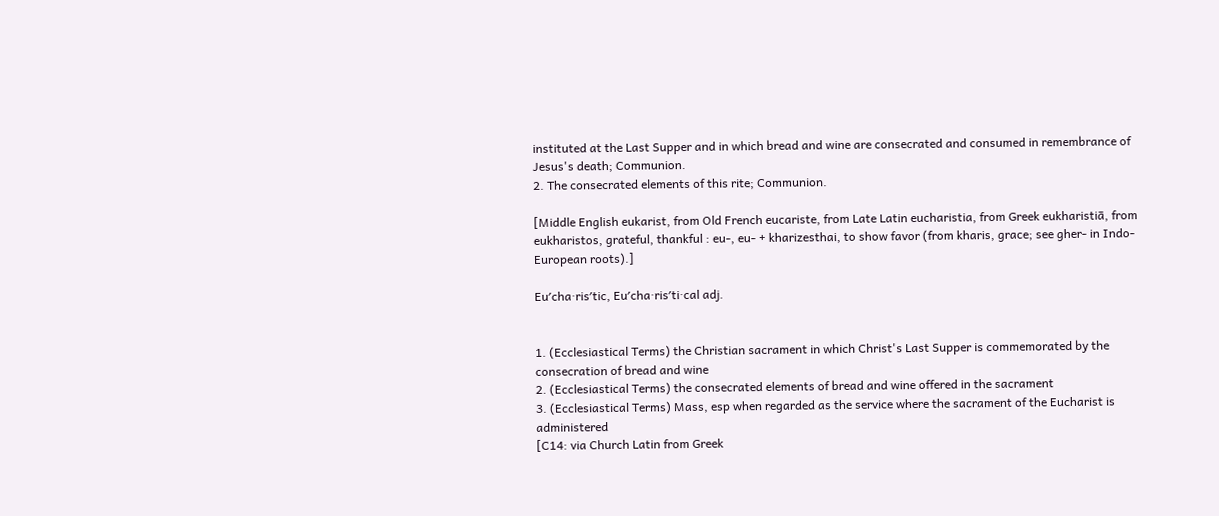instituted at the Last Supper and in which bread and wine are consecrated and consumed in remembrance of Jesus's death; Communion.
2. The consecrated elements of this rite; Communion.

[Middle English eukarist, from Old French eucariste, from Late Latin eucharistia, from Greek eukharistiā, from eukharistos, grateful, thankful : eu-, eu- + kharizesthai, to show favor (from kharis, grace; see gher- in Indo-European roots).]

Eu′cha·ris′tic, Eu′cha·ris′ti·cal adj.


1. (Ecclesiastical Terms) the Christian sacrament in which Christ's Last Supper is commemorated by the consecration of bread and wine
2. (Ecclesiastical Terms) the consecrated elements of bread and wine offered in the sacrament
3. (Ecclesiastical Terms) Mass, esp when regarded as the service where the sacrament of the Eucharist is administered
[C14: via Church Latin from Greek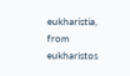eukharistia, from eukharistos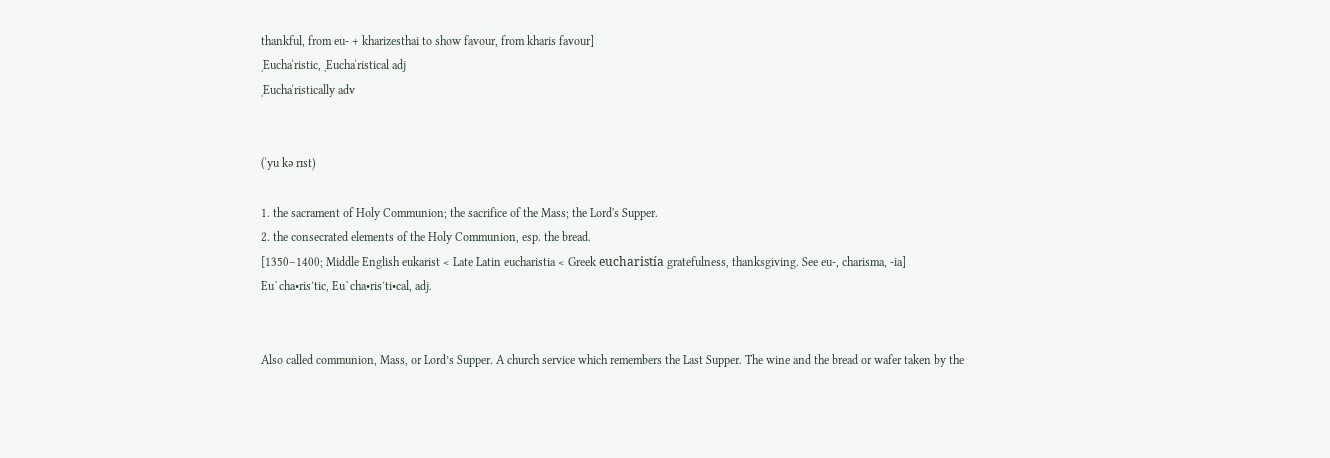thankful, from eu- + kharizesthai to show favour, from kharis favour]
ˌEuchaˈristic, ˌEuchaˈristical adj
ˌEuchaˈristically adv


(ˈyu kə rɪst)

1. the sacrament of Holy Communion; the sacrifice of the Mass; the Lord's Supper.
2. the consecrated elements of the Holy Communion, esp. the bread.
[1350–1400; Middle English eukarist < Late Latin eucharistia < Greek eucharistía gratefulness, thanksgiving. See eu-, charisma, -ia]
Eu`cha•ris′tic, Eu`cha•ris′ti•cal, adj.


Also called communion, Mass, or Lord’s Supper. A church service which remembers the Last Supper. The wine and the bread or wafer taken by the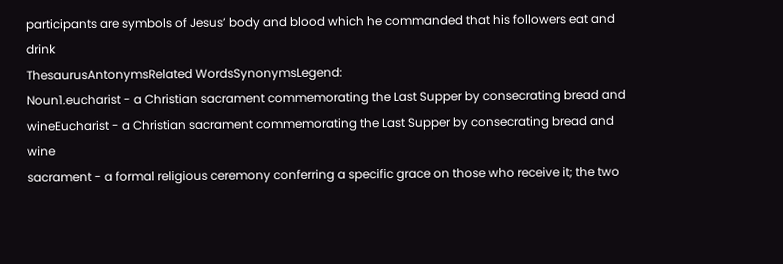participants are symbols of Jesus’ body and blood which he commanded that his followers eat and drink
ThesaurusAntonymsRelated WordsSynonymsLegend:
Noun1.eucharist - a Christian sacrament commemorating the Last Supper by consecrating bread and wineEucharist - a Christian sacrament commemorating the Last Supper by consecrating bread and wine
sacrament - a formal religious ceremony conferring a specific grace on those who receive it; the two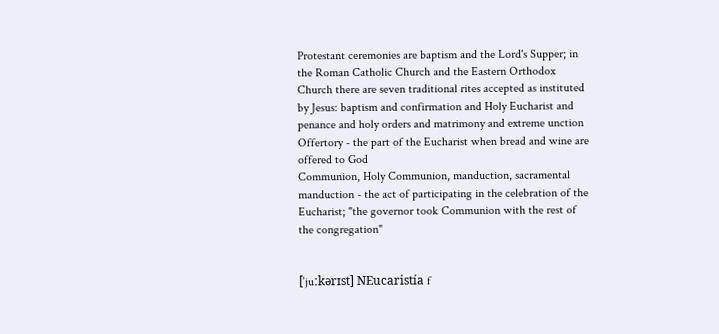Protestant ceremonies are baptism and the Lord's Supper; in the Roman Catholic Church and the Eastern Orthodox Church there are seven traditional rites accepted as instituted by Jesus: baptism and confirmation and Holy Eucharist and penance and holy orders and matrimony and extreme unction
Offertory - the part of the Eucharist when bread and wine are offered to God
Communion, Holy Communion, manduction, sacramental manduction - the act of participating in the celebration of the Eucharist; "the governor took Communion with the rest of the congregation"


[ˈjuːkərɪst] NEucaristía f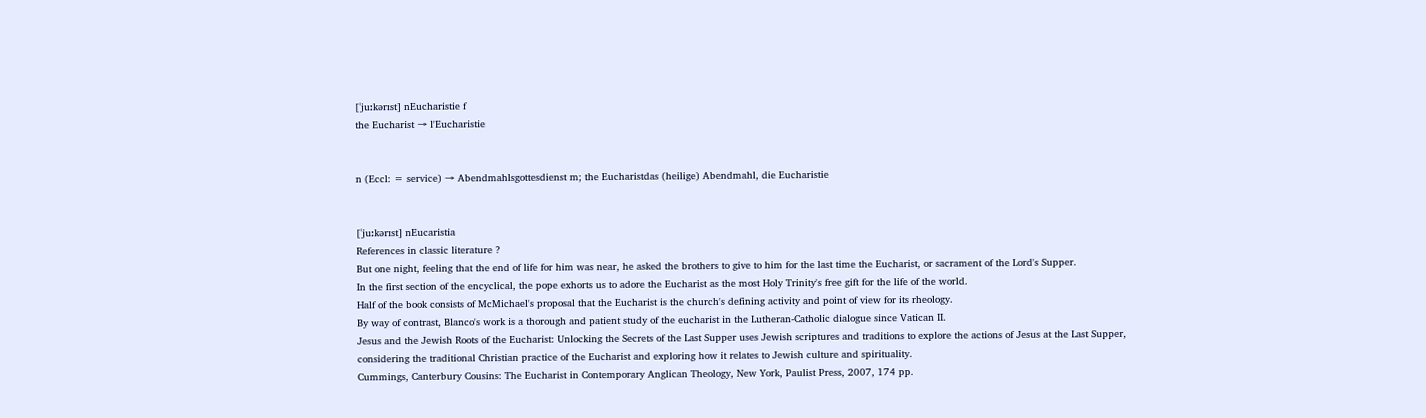[ˈjuːkərɪst] nEucharistie f
the Eucharist → l'Eucharistie


n (Eccl: = service) → Abendmahlsgottesdienst m; the Eucharistdas (heilige) Abendmahl, die Eucharistie


[ˈjuːkərɪst] nEucaristia
References in classic literature ?
But one night, feeling that the end of life for him was near, he asked the brothers to give to him for the last time the Eucharist, or sacrament of the Lord's Supper.
In the first section of the encyclical, the pope exhorts us to adore the Eucharist as the most Holy Trinity's free gift for the life of the world.
Half of the book consists of McMichael's proposal that the Eucharist is the church's defining activity and point of view for its rheology.
By way of contrast, Blanco's work is a thorough and patient study of the eucharist in the Lutheran-Catholic dialogue since Vatican II.
Jesus and the Jewish Roots of the Eucharist: Unlocking the Secrets of the Last Supper uses Jewish scriptures and traditions to explore the actions of Jesus at the Last Supper, considering the traditional Christian practice of the Eucharist and exploring how it relates to Jewish culture and spirituality.
Cummings, Canterbury Cousins: The Eucharist in Contemporary Anglican Theology, New York, Paulist Press, 2007, 174 pp.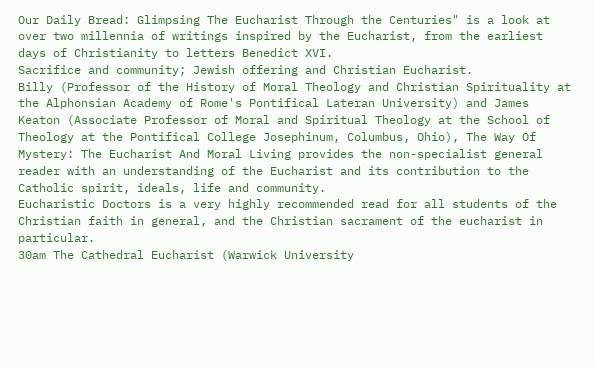Our Daily Bread: Glimpsing The Eucharist Through the Centuries" is a look at over two millennia of writings inspired by the Eucharist, from the earliest days of Christianity to letters Benedict XVI.
Sacrifice and community; Jewish offering and Christian Eucharist.
Billy (Professor of the History of Moral Theology and Christian Spirituality at the Alphonsian Academy of Rome's Pontifical Lateran University) and James Keaton (Associate Professor of Moral and Spiritual Theology at the School of Theology at the Pontifical College Josephinum, Columbus, Ohio), The Way Of Mystery: The Eucharist And Moral Living provides the non-specialist general reader with an understanding of the Eucharist and its contribution to the Catholic spirit, ideals, life and community.
Eucharistic Doctors is a very highly recommended read for all students of the Christian faith in general, and the Christian sacrament of the eucharist in particular.
30am The Cathedral Eucharist (Warwick University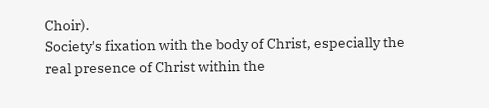Choir).
Society's fixation with the body of Christ, especially the real presence of Christ within the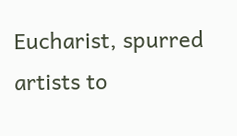Eucharist, spurred artists to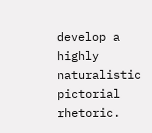develop a highly naturalistic pictorial rhetoric.